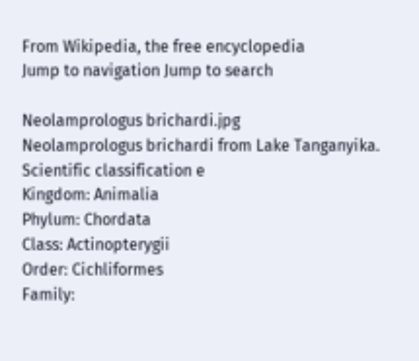From Wikipedia, the free encyclopedia
Jump to navigation Jump to search

Neolamprologus brichardi.jpg
Neolamprologus brichardi from Lake Tanganyika.
Scientific classification e
Kingdom: Animalia
Phylum: Chordata
Class: Actinopterygii
Order: Cichliformes
Family: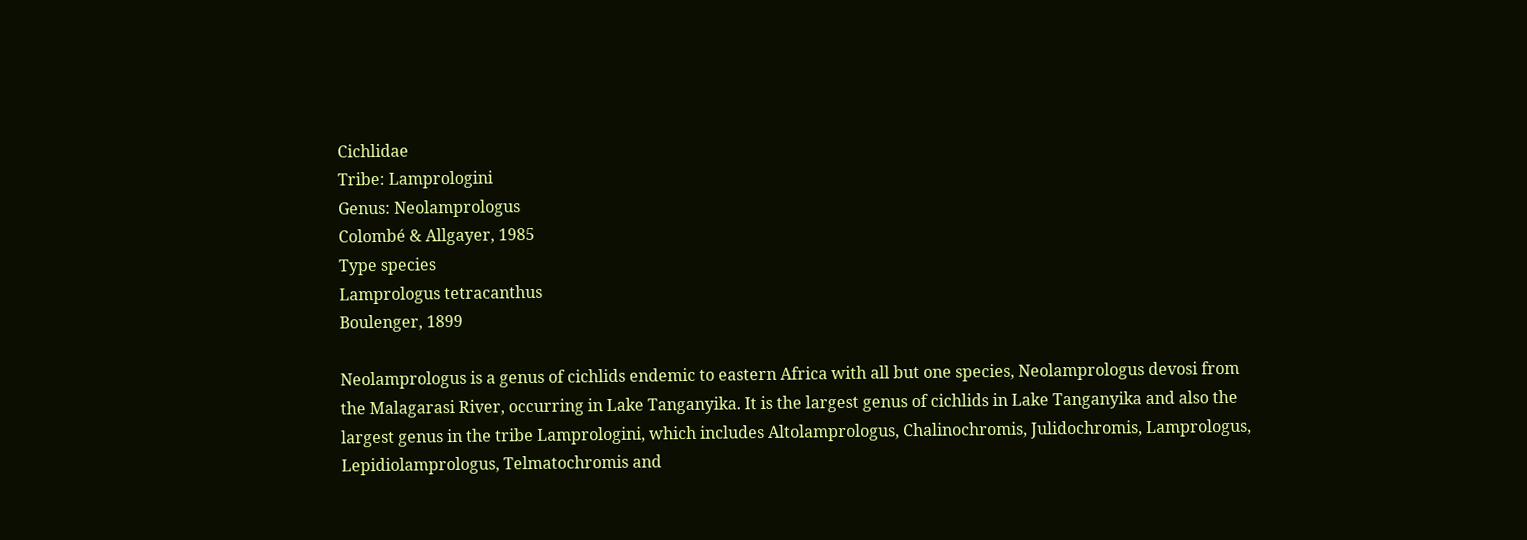Cichlidae
Tribe: Lamprologini
Genus: Neolamprologus
Colombé & Allgayer, 1985
Type species
Lamprologus tetracanthus
Boulenger, 1899

Neolamprologus is a genus of cichlids endemic to eastern Africa with all but one species, Neolamprologus devosi from the Malagarasi River, occurring in Lake Tanganyika. It is the largest genus of cichlids in Lake Tanganyika and also the largest genus in the tribe Lamprologini, which includes Altolamprologus, Chalinochromis, Julidochromis, Lamprologus, Lepidiolamprologus, Telmatochromis and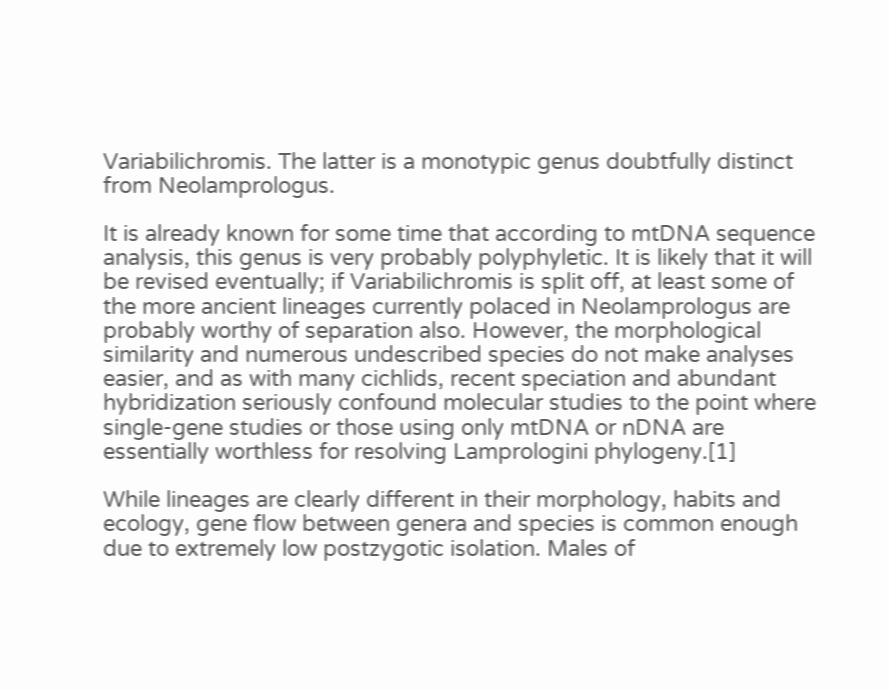Variabilichromis. The latter is a monotypic genus doubtfully distinct from Neolamprologus.

It is already known for some time that according to mtDNA sequence analysis, this genus is very probably polyphyletic. It is likely that it will be revised eventually; if Variabilichromis is split off, at least some of the more ancient lineages currently polaced in Neolamprologus are probably worthy of separation also. However, the morphological similarity and numerous undescribed species do not make analyses easier, and as with many cichlids, recent speciation and abundant hybridization seriously confound molecular studies to the point where single-gene studies or those using only mtDNA or nDNA are essentially worthless for resolving Lamprologini phylogeny.[1]

While lineages are clearly different in their morphology, habits and ecology, gene flow between genera and species is common enough due to extremely low postzygotic isolation. Males of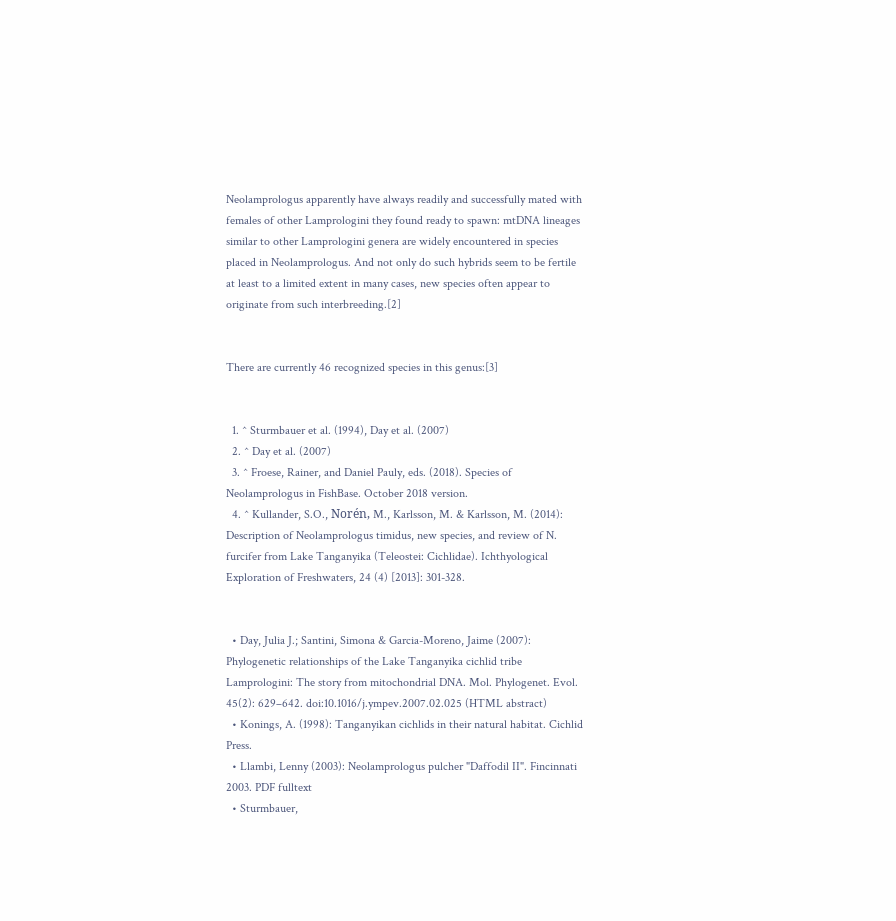Neolamprologus apparently have always readily and successfully mated with females of other Lamprologini they found ready to spawn: mtDNA lineages similar to other Lamprologini genera are widely encountered in species placed in Neolamprologus. And not only do such hybrids seem to be fertile at least to a limited extent in many cases, new species often appear to originate from such interbreeding.[2]


There are currently 46 recognized species in this genus:[3]


  1. ^ Sturmbauer et al. (1994), Day et al. (2007)
  2. ^ Day et al. (2007)
  3. ^ Froese, Rainer, and Daniel Pauly, eds. (2018). Species of Neolamprologus in FishBase. October 2018 version.
  4. ^ Kullander, S.O., Norén, M., Karlsson, M. & Karlsson, M. (2014): Description of Neolamprologus timidus, new species, and review of N. furcifer from Lake Tanganyika (Teleostei: Cichlidae). Ichthyological Exploration of Freshwaters, 24 (4) [2013]: 301-328.


  • Day, Julia J.; Santini, Simona & Garcia-Moreno, Jaime (2007): Phylogenetic relationships of the Lake Tanganyika cichlid tribe Lamprologini: The story from mitochondrial DNA. Mol. Phylogenet. Evol. 45(2): 629–642. doi:10.1016/j.ympev.2007.02.025 (HTML abstract)
  • Konings, A. (1998): Tanganyikan cichlids in their natural habitat. Cichlid Press.
  • Llambi, Lenny (2003): Neolamprologus pulcher "Daffodil II". Fincinnati 2003. PDF fulltext
  • Sturmbauer,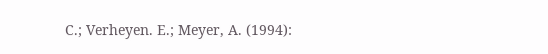C.; Verheyen. E.; Meyer, A. (1994):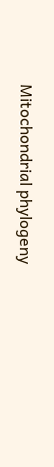Mitochondrial phylogeny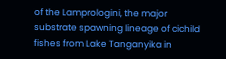of the Lamprologini, the major substrate spawning lineage of cichild fishes from Lake Tanganyika in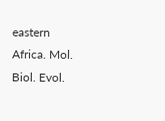eastern Africa. Mol. Biol. Evol.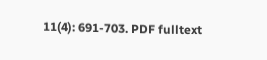11(4): 691-703. PDF fulltext